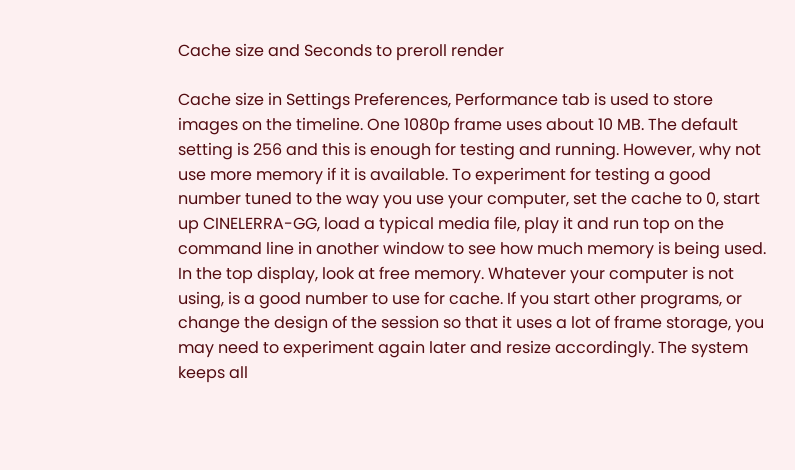Cache size and Seconds to preroll render

Cache size in Settings Preferences, Performance tab is used to store images on the timeline. One 1080p frame uses about 10 MB. The default setting is 256 and this is enough for testing and running. However, why not use more memory if it is available. To experiment for testing a good number tuned to the way you use your computer, set the cache to 0, start up CINELERRA-GG, load a typical media file, play it and run top on the command line in another window to see how much memory is being used. In the top display, look at free memory. Whatever your computer is not using, is a good number to use for cache. If you start other programs, or change the design of the session so that it uses a lot of frame storage, you may need to experiment again later and resize accordingly. The system keeps all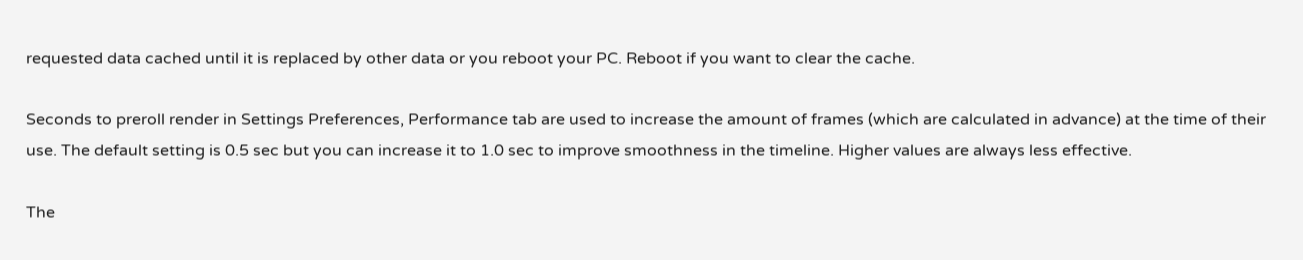requested data cached until it is replaced by other data or you reboot your PC. Reboot if you want to clear the cache.

Seconds to preroll render in Settings Preferences, Performance tab are used to increase the amount of frames (which are calculated in advance) at the time of their use. The default setting is 0.5 sec but you can increase it to 1.0 sec to improve smoothness in the timeline. Higher values are always less effective.

The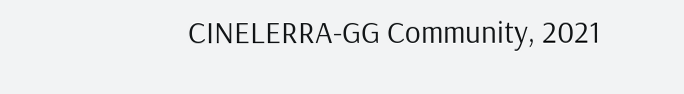CINELERRA-GG Community, 2021